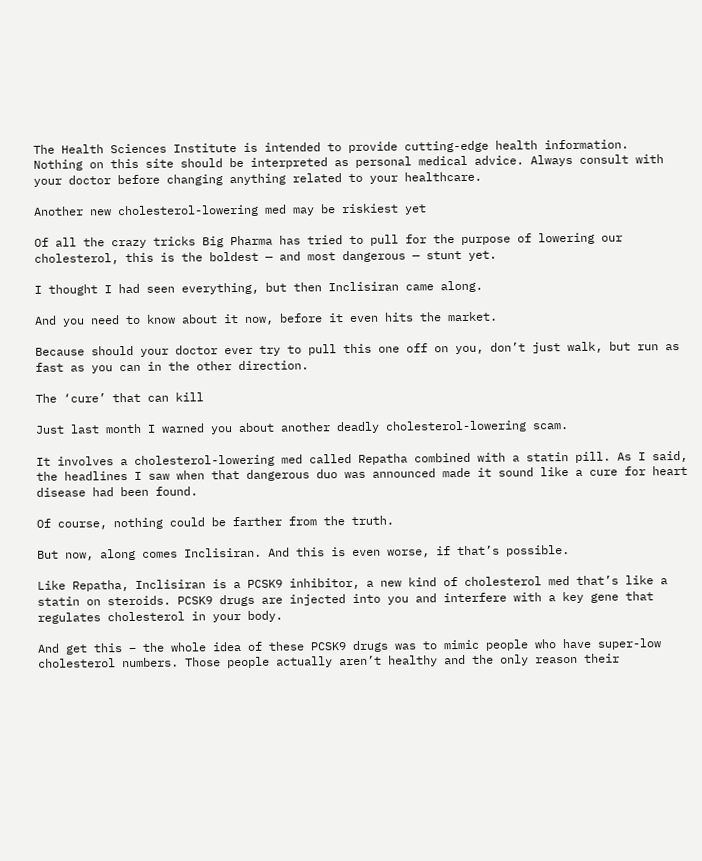The Health Sciences Institute is intended to provide cutting-edge health information.
Nothing on this site should be interpreted as personal medical advice. Always consult with your doctor before changing anything related to your healthcare.

Another new cholesterol-lowering med may be riskiest yet

Of all the crazy tricks Big Pharma has tried to pull for the purpose of lowering our cholesterol, this is the boldest — and most dangerous — stunt yet.

I thought I had seen everything, but then Inclisiran came along.

And you need to know about it now, before it even hits the market.

Because should your doctor ever try to pull this one off on you, don’t just walk, but run as fast as you can in the other direction.

The ‘cure’ that can kill

Just last month I warned you about another deadly cholesterol-lowering scam.

It involves a cholesterol-lowering med called Repatha combined with a statin pill. As I said, the headlines I saw when that dangerous duo was announced made it sound like a cure for heart disease had been found.

Of course, nothing could be farther from the truth.

But now, along comes Inclisiran. And this is even worse, if that’s possible.

Like Repatha, Inclisiran is a PCSK9 inhibitor, a new kind of cholesterol med that’s like a statin on steroids. PCSK9 drugs are injected into you and interfere with a key gene that regulates cholesterol in your body.

And get this – the whole idea of these PCSK9 drugs was to mimic people who have super-low cholesterol numbers. Those people actually aren’t healthy and the only reason their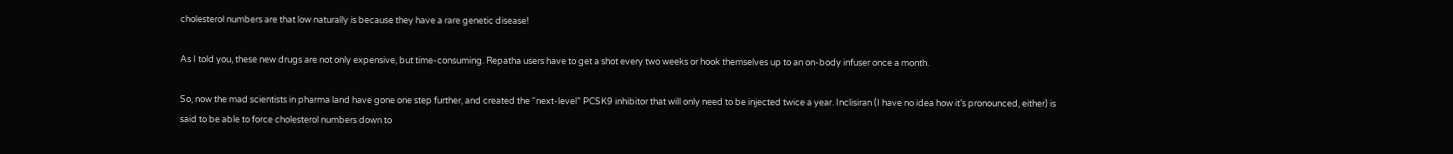cholesterol numbers are that low naturally is because they have a rare genetic disease!

As I told you, these new drugs are not only expensive, but time-consuming. Repatha users have to get a shot every two weeks or hook themselves up to an on-body infuser once a month.

So, now the mad scientists in pharma land have gone one step further, and created the “next-level” PCSK9 inhibitor that will only need to be injected twice a year. Inclisiran (I have no idea how it’s pronounced, either) is said to be able to force cholesterol numbers down to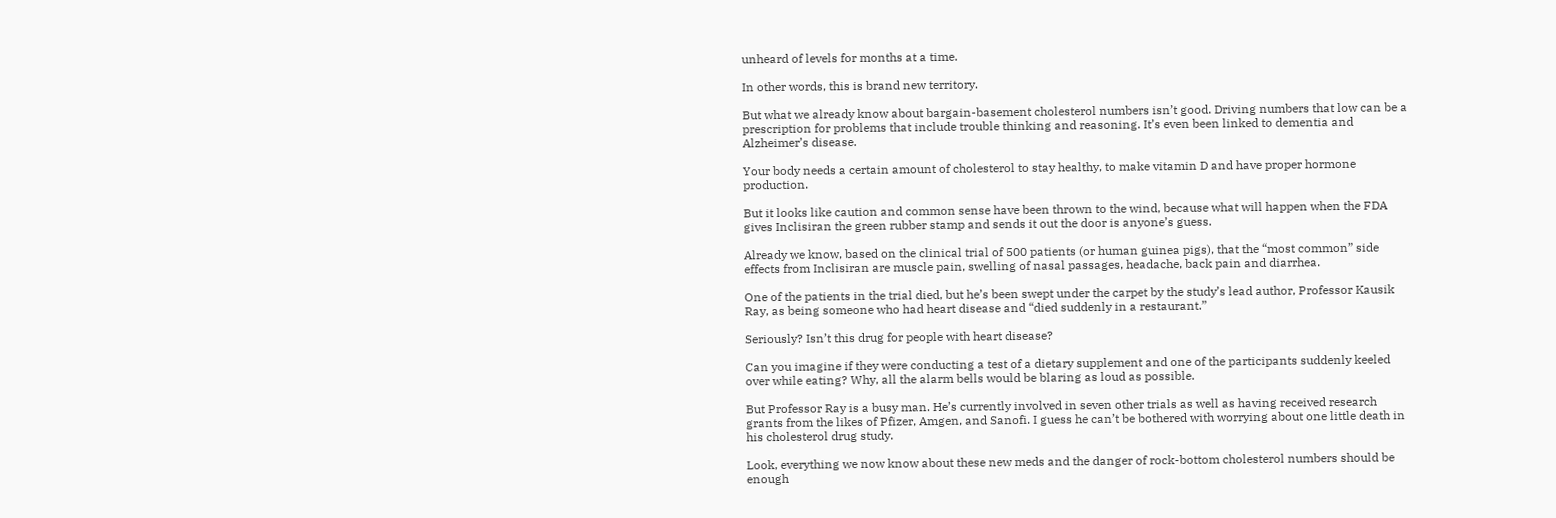unheard of levels for months at a time.

In other words, this is brand new territory.

But what we already know about bargain-basement cholesterol numbers isn’t good. Driving numbers that low can be a prescription for problems that include trouble thinking and reasoning. It’s even been linked to dementia and Alzheimer’s disease.

Your body needs a certain amount of cholesterol to stay healthy, to make vitamin D and have proper hormone production.

But it looks like caution and common sense have been thrown to the wind, because what will happen when the FDA gives Inclisiran the green rubber stamp and sends it out the door is anyone’s guess.

Already we know, based on the clinical trial of 500 patients (or human guinea pigs), that the “most common” side effects from Inclisiran are muscle pain, swelling of nasal passages, headache, back pain and diarrhea.

One of the patients in the trial died, but he’s been swept under the carpet by the study’s lead author, Professor Kausik Ray, as being someone who had heart disease and “died suddenly in a restaurant.”

Seriously? Isn’t this drug for people with heart disease?

Can you imagine if they were conducting a test of a dietary supplement and one of the participants suddenly keeled over while eating? Why, all the alarm bells would be blaring as loud as possible.

But Professor Ray is a busy man. He’s currently involved in seven other trials as well as having received research grants from the likes of Pfizer, Amgen, and Sanofi. I guess he can’t be bothered with worrying about one little death in his cholesterol drug study.

Look, everything we now know about these new meds and the danger of rock-bottom cholesterol numbers should be enough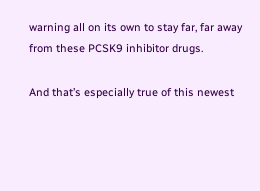warning all on its own to stay far, far away from these PCSK9 inhibitor drugs.

And that’s especially true of this newest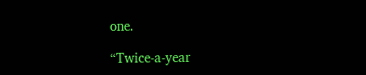one.

“Twice-a-year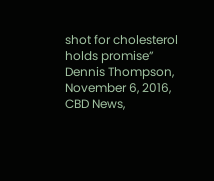shot for cholesterol holds promise” Dennis Thompson, November 6, 2016, CBD News,